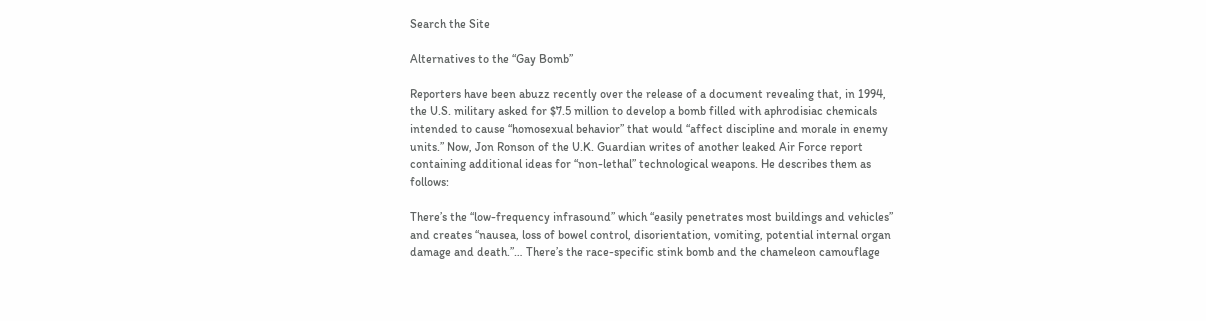Search the Site

Alternatives to the “Gay Bomb”

Reporters have been abuzz recently over the release of a document revealing that, in 1994, the U.S. military asked for $7.5 million to develop a bomb filled with aphrodisiac chemicals intended to cause “homosexual behavior” that would “affect discipline and morale in enemy units.” Now, Jon Ronson of the U.K. Guardian writes of another leaked Air Force report containing additional ideas for “non-lethal” technological weapons. He describes them as follows:

There’s the “low-frequency infrasound” which “easily penetrates most buildings and vehicles” and creates “nausea, loss of bowel control, disorientation, vomiting, potential internal organ damage and death.”… There’s the race-specific stink bomb and the chameleon camouflage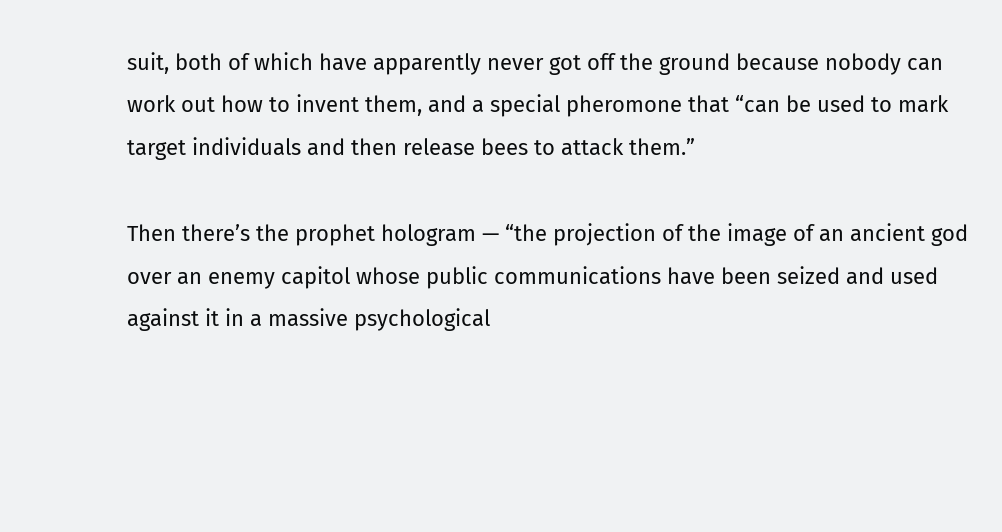suit, both of which have apparently never got off the ground because nobody can work out how to invent them, and a special pheromone that “can be used to mark target individuals and then release bees to attack them.”

Then there’s the prophet hologram — “the projection of the image of an ancient god over an enemy capitol whose public communications have been seized and used against it in a massive psychological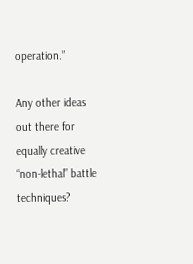operation.”

Any other ideas out there for equally creative “non-lethal” battle techniques?